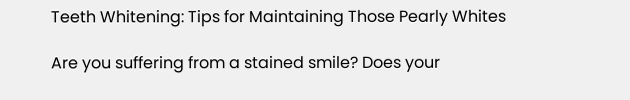Teeth Whitening: Tips for Maintaining Those Pearly Whites

Are you suffering from a stained smile? Does your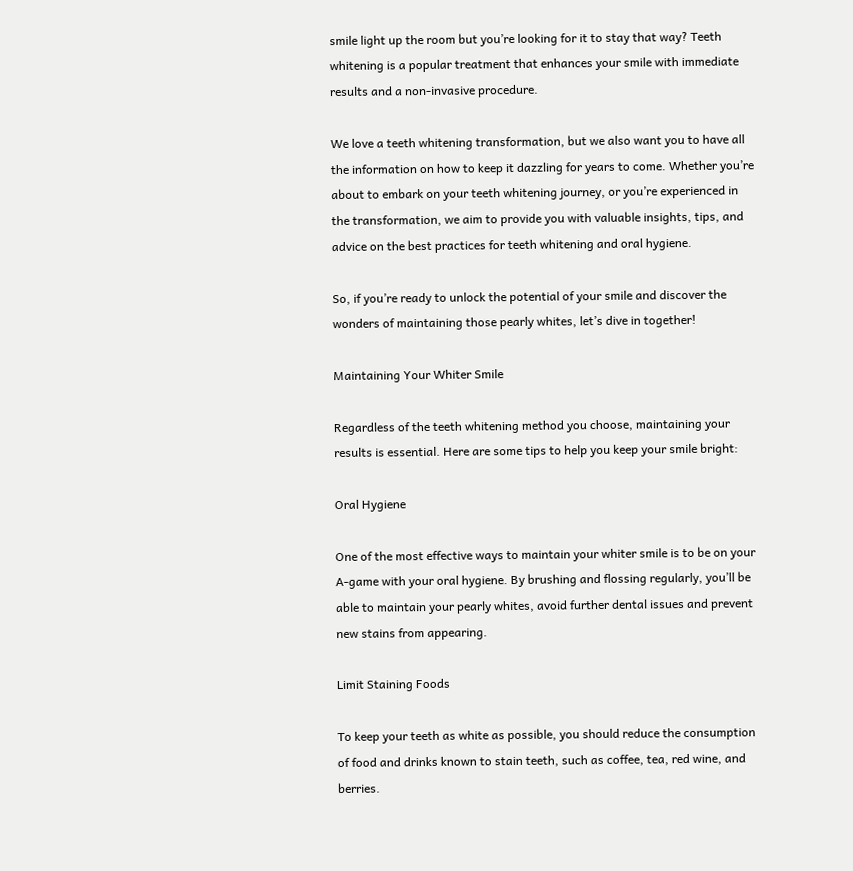smile light up the room but you’re looking for it to stay that way? Teeth whitening is a popular treatment that enhances your smile with immediate results and a non-invasive procedure.

We love a teeth whitening transformation, but we also want you to have all the information on how to keep it dazzling for years to come. Whether you’re about to embark on your teeth whitening journey, or you’re experienced in the transformation, we aim to provide you with valuable insights, tips, and advice on the best practices for teeth whitening and oral hygiene.

So, if you’re ready to unlock the potential of your smile and discover the wonders of maintaining those pearly whites, let’s dive in together!

Maintaining Your Whiter Smile

Regardless of the teeth whitening method you choose, maintaining your results is essential. Here are some tips to help you keep your smile bright:

Oral Hygiene

One of the most effective ways to maintain your whiter smile is to be on your A-game with your oral hygiene. By brushing and flossing regularly, you’ll be able to maintain your pearly whites, avoid further dental issues and prevent new stains from appearing.

Limit Staining Foods

To keep your teeth as white as possible, you should reduce the consumption of food and drinks known to stain teeth, such as coffee, tea, red wine, and berries.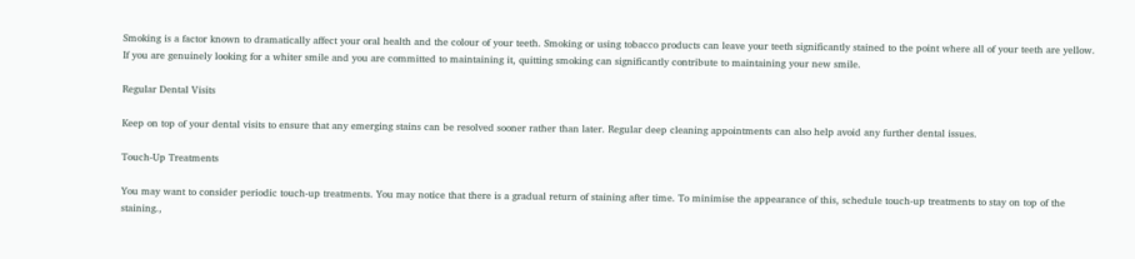Smoking is a factor known to dramatically affect your oral health and the colour of your teeth. Smoking or using tobacco products can leave your teeth significantly stained to the point where all of your teeth are yellow. If you are genuinely looking for a whiter smile and you are committed to maintaining it, quitting smoking can significantly contribute to maintaining your new smile.

Regular Dental Visits

Keep on top of your dental visits to ensure that any emerging stains can be resolved sooner rather than later. Regular deep cleaning appointments can also help avoid any further dental issues.

Touch-Up Treatments

You may want to consider periodic touch-up treatments. You may notice that there is a gradual return of staining after time. To minimise the appearance of this, schedule touch-up treatments to stay on top of the staining.,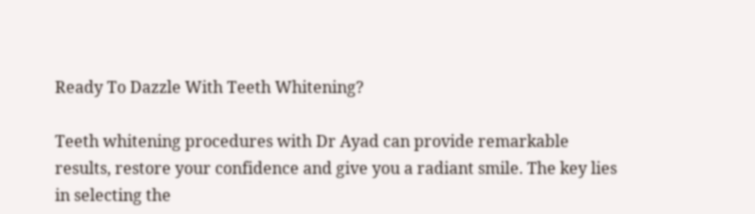Ready To Dazzle With Teeth Whitening?

Teeth whitening procedures with Dr Ayad can provide remarkable results, restore your confidence and give you a radiant smile. The key lies in selecting the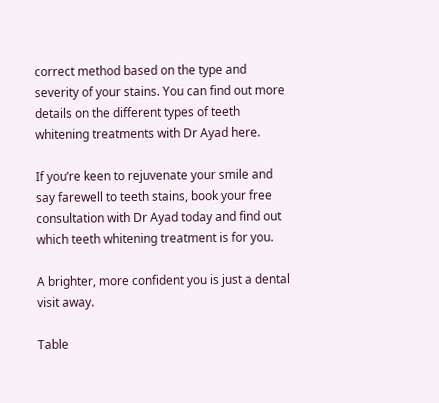correct method based on the type and severity of your stains. You can find out more details on the different types of teeth whitening treatments with Dr Ayad here.

If you’re keen to rejuvenate your smile and say farewell to teeth stains, book your free consultation with Dr Ayad today and find out which teeth whitening treatment is for you.

A brighter, more confident you is just a dental visit away.

Table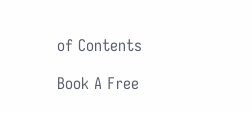of Contents

Book A Free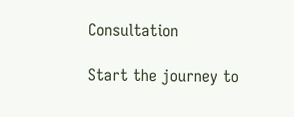Consultation

Start the journey to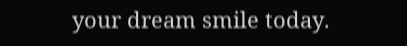your dream smile today.